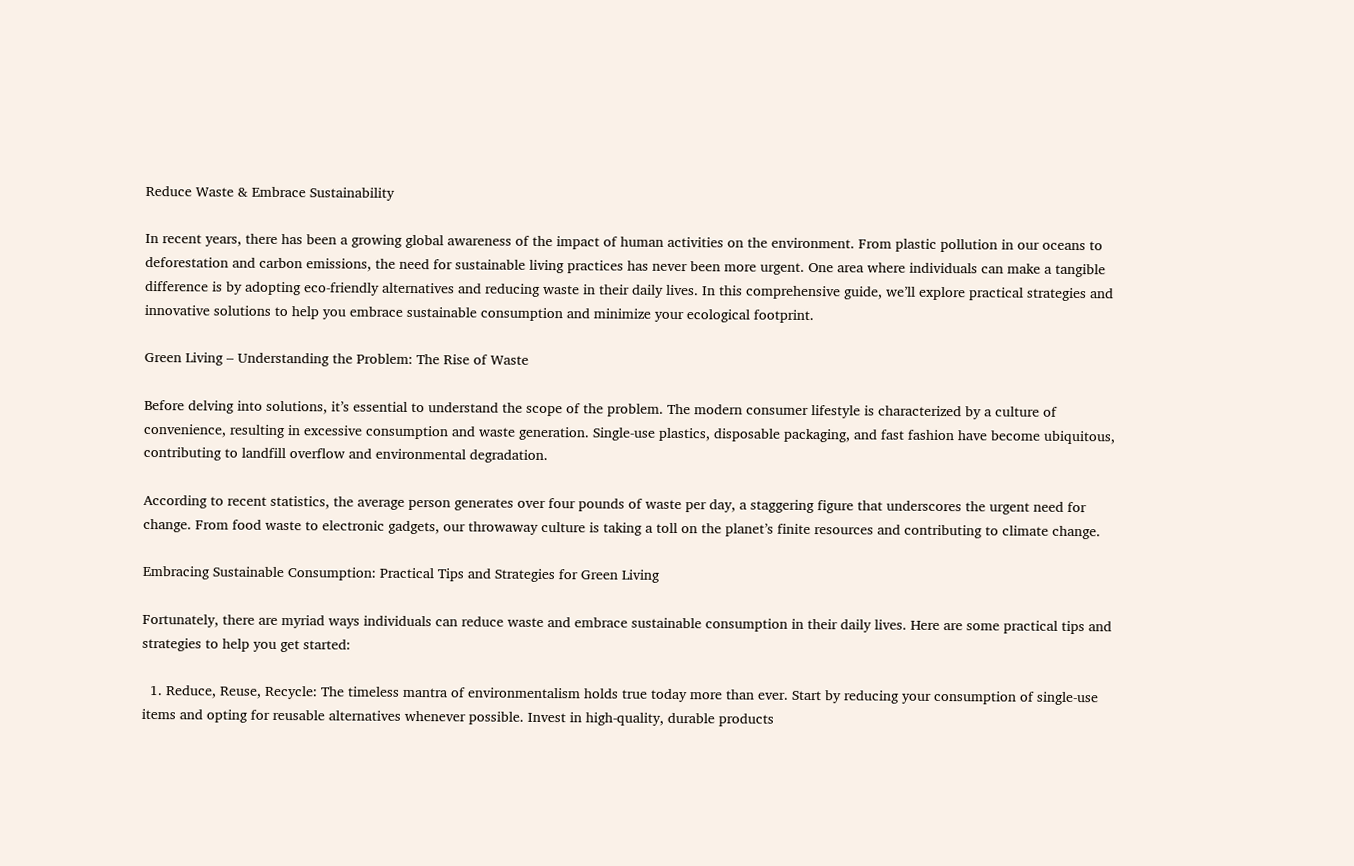Reduce Waste & Embrace Sustainability

In recent years, there has been a growing global awareness of the impact of human activities on the environment. From plastic pollution in our oceans to deforestation and carbon emissions, the need for sustainable living practices has never been more urgent. One area where individuals can make a tangible difference is by adopting eco-friendly alternatives and reducing waste in their daily lives. In this comprehensive guide, we’ll explore practical strategies and innovative solutions to help you embrace sustainable consumption and minimize your ecological footprint.

Green Living – Understanding the Problem: The Rise of Waste

Before delving into solutions, it’s essential to understand the scope of the problem. The modern consumer lifestyle is characterized by a culture of convenience, resulting in excessive consumption and waste generation. Single-use plastics, disposable packaging, and fast fashion have become ubiquitous, contributing to landfill overflow and environmental degradation.

According to recent statistics, the average person generates over four pounds of waste per day, a staggering figure that underscores the urgent need for change. From food waste to electronic gadgets, our throwaway culture is taking a toll on the planet’s finite resources and contributing to climate change.

Embracing Sustainable Consumption: Practical Tips and Strategies for Green Living

Fortunately, there are myriad ways individuals can reduce waste and embrace sustainable consumption in their daily lives. Here are some practical tips and strategies to help you get started:

  1. Reduce, Reuse, Recycle: The timeless mantra of environmentalism holds true today more than ever. Start by reducing your consumption of single-use items and opting for reusable alternatives whenever possible. Invest in high-quality, durable products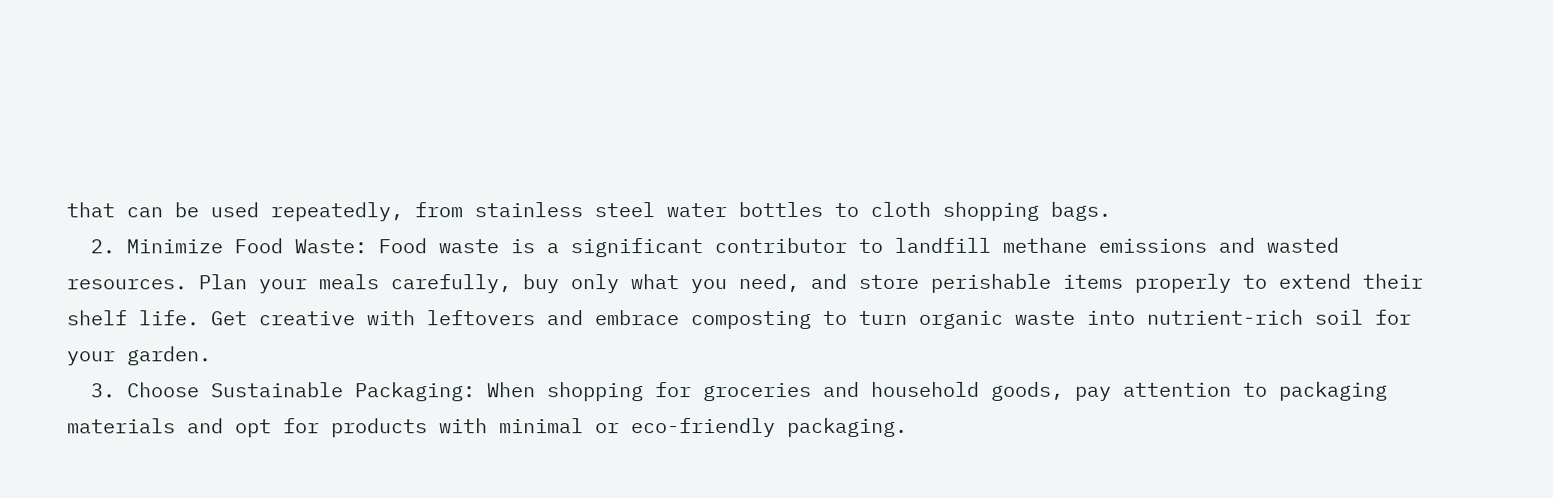that can be used repeatedly, from stainless steel water bottles to cloth shopping bags.
  2. Minimize Food Waste: Food waste is a significant contributor to landfill methane emissions and wasted resources. Plan your meals carefully, buy only what you need, and store perishable items properly to extend their shelf life. Get creative with leftovers and embrace composting to turn organic waste into nutrient-rich soil for your garden.
  3. Choose Sustainable Packaging: When shopping for groceries and household goods, pay attention to packaging materials and opt for products with minimal or eco-friendly packaging.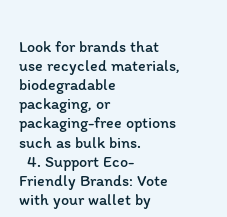Look for brands that use recycled materials, biodegradable packaging, or packaging-free options such as bulk bins.
  4. Support Eco-Friendly Brands: Vote with your wallet by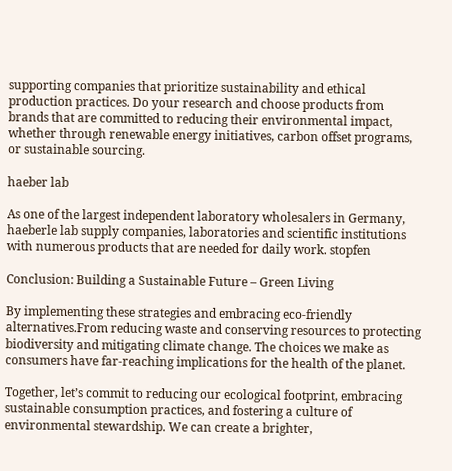supporting companies that prioritize sustainability and ethical production practices. Do your research and choose products from brands that are committed to reducing their environmental impact, whether through renewable energy initiatives, carbon offset programs, or sustainable sourcing.

haeber lab

As one of the largest independent laboratory wholesalers in Germany, haeberle lab supply companies, laboratories and scientific institutions with numerous products that are needed for daily work. stopfen

Conclusion: Building a Sustainable Future – Green Living

By implementing these strategies and embracing eco-friendly alternatives.From reducing waste and conserving resources to protecting biodiversity and mitigating climate change. The choices we make as consumers have far-reaching implications for the health of the planet.

Together, let’s commit to reducing our ecological footprint, embracing sustainable consumption practices, and fostering a culture of environmental stewardship. We can create a brighter,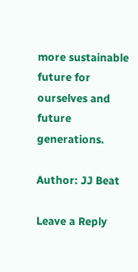more sustainable future for ourselves and future generations.

Author: JJ Beat

Leave a Reply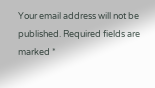Your email address will not be published. Required fields are marked *